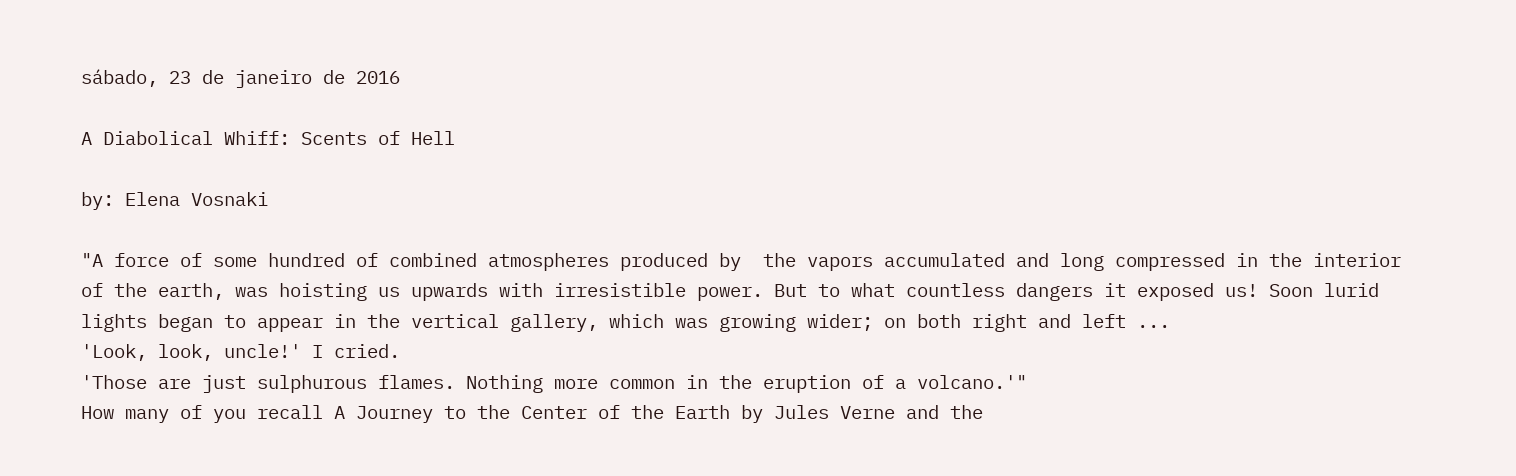sábado, 23 de janeiro de 2016

A Diabolical Whiff: Scents of Hell

by: Elena Vosnaki

"A force of some hundred of combined atmospheres produced by  the vapors accumulated and long compressed in the interior of the earth, was hoisting us upwards with irresistible power. But to what countless dangers it exposed us! Soon lurid lights began to appear in the vertical gallery, which was growing wider; on both right and left ...
'Look, look, uncle!' I cried.
'Those are just sulphurous flames. Nothing more common in the eruption of a volcano.'"
How many of you recall A Journey to the Center of the Earth by Jules Verne and the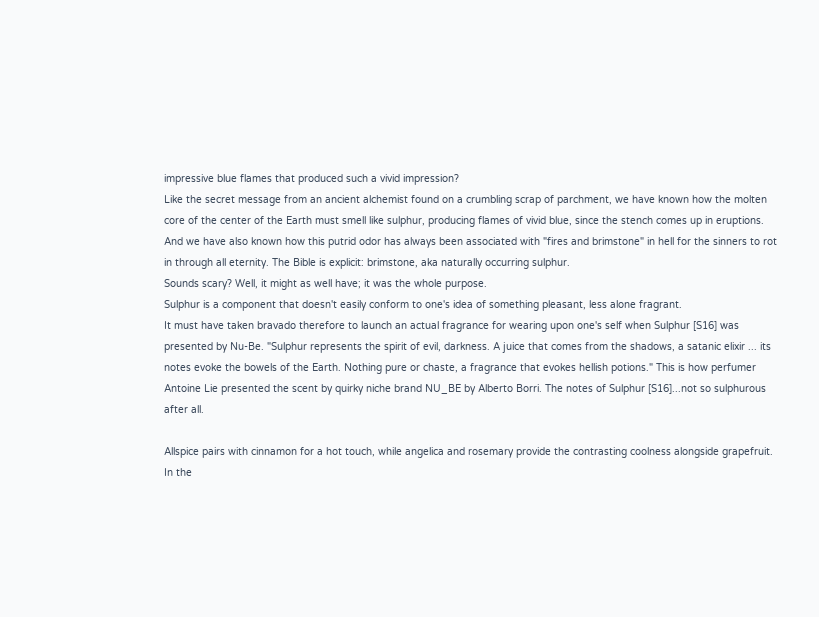impressive blue flames that produced such a vivid impression?
Like the secret message from an ancient alchemist found on a crumbling scrap of parchment, we have known how the molten core of the center of the Earth must smell like sulphur, producing flames of vivid blue, since the stench comes up in eruptions. And we have also known how this putrid odor has always been associated with "fires and brimstone" in hell for the sinners to rot in through all eternity. The Bible is explicit: brimstone, aka naturally occurring sulphur.
Sounds scary? Well, it might as well have; it was the whole purpose.
Sulphur is a component that doesn't easily conform to one's idea of something pleasant, less alone fragrant.
It must have taken bravado therefore to launch an actual fragrance for wearing upon one's self when Sulphur [S16] was presented by Nu-Be. "Sulphur represents the spirit of evil, darkness. A juice that comes from the shadows, a satanic elixir ... its notes evoke the bowels of the Earth. Nothing pure or chaste, a fragrance that evokes hellish potions." This is how perfumer Antoine Lie presented the scent by quirky niche brand NU_BE by Alberto Borri. The notes of Sulphur [S16]...not so sulphurous after all.

Allspice pairs with cinnamon for a hot touch, while angelica and rosemary provide the contrasting coolness alongside grapefruit. In the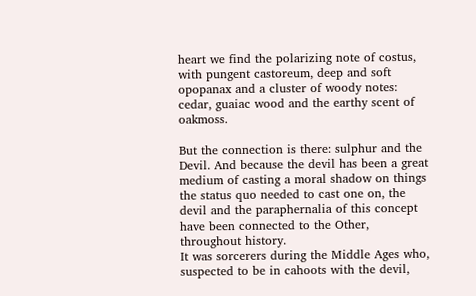heart we find the polarizing note of costus, with pungent castoreum, deep and soft opopanax and a cluster of woody notes: cedar, guaiac wood and the earthy scent of oakmoss.

But the connection is there: sulphur and the Devil. And because the devil has been a great medium of casting a moral shadow on things the status quo needed to cast one on, the devil and the paraphernalia of this concept have been connected to the Other, throughout history.
It was sorcerers during the Middle Ages who, suspected to be in cahoots with the devil,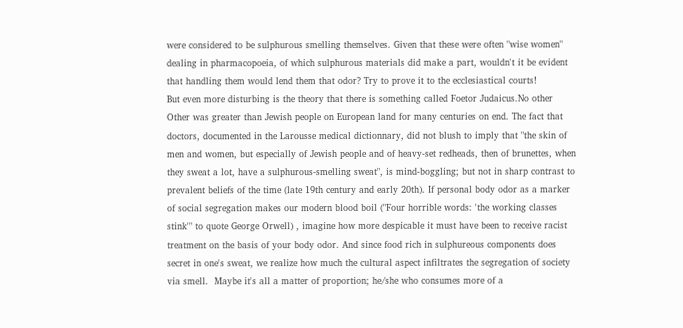were considered to be sulphurous smelling themselves. Given that these were often "wise women" dealing in pharmacopoeia, of which sulphurous materials did make a part, wouldn't it be evident that handling them would lend them that odor? Try to prove it to the ecclesiastical courts!
But even more disturbing is the theory that there is something called Foetor Judaicus.No other Other was greater than Jewish people on European land for many centuries on end. The fact that doctors, documented in the Larousse medical dictionnary, did not blush to imply that "the skin of men and women, but especially of Jewish people and of heavy-set redheads, then of brunettes, when they sweat a lot, have a sulphurous-smelling sweat", is mind-boggling; but not in sharp contrast to prevalent beliefs of the time (late 19th century and early 20th). If personal body odor as a marker of social segregation makes our modern blood boil ("Four horrible words: 'the working classes stink'" to quote George Orwell) , imagine how more despicable it must have been to receive racist treatment on the basis of your body odor. And since food rich in sulphureous components does secret in one's sweat, we realize how much the cultural aspect infiltrates the segregation of society via smell.  Maybe it's all a matter of proportion; he/she who consumes more of a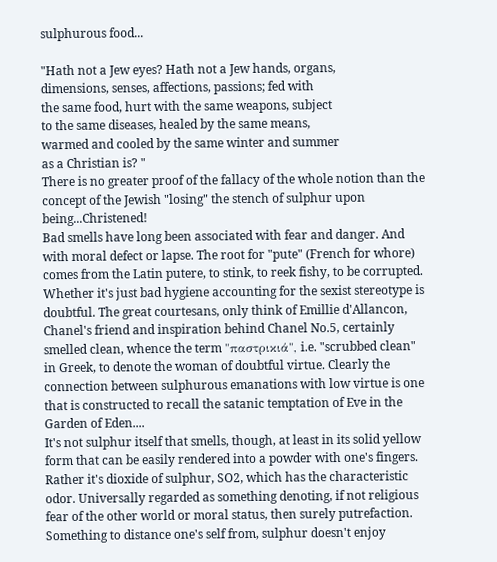sulphurous food...

"Hath not a Jew eyes? Hath not a Jew hands, organs,
dimensions, senses, affections, passions; fed with
the same food, hurt with the same weapons, subject
to the same diseases, healed by the same means,
warmed and cooled by the same winter and summer
as a Christian is? "
There is no greater proof of the fallacy of the whole notion than the concept of the Jewish "losing" the stench of sulphur upon being...Christened!
Bad smells have long been associated with fear and danger. And with moral defect or lapse. The root for "pute" (French for whore) comes from the Latin putere, to stink, to reek fishy, to be corrupted. Whether it's just bad hygiene accounting for the sexist stereotype is doubtful. The great courtesans, only think of Emillie d'Allancon, Chanel's friend and inspiration behind Chanel No.5, certainly smelled clean, whence the term "παστρικιά", i.e. "scrubbed clean" in Greek, to denote the woman of doubtful virtue. Clearly the connection between sulphurous emanations with low virtue is one that is constructed to recall the satanic temptation of Eve in the Garden of Eden....
It's not sulphur itself that smells, though, at least in its solid yellow form that can be easily rendered into a powder with one's fingers. Rather it's dioxide of sulphur, SO2, which has the characteristic odor. Universally regarded as something denoting, if not religious fear of the other world or moral status, then surely putrefaction. Something to distance one's self from, sulphur doesn't enjoy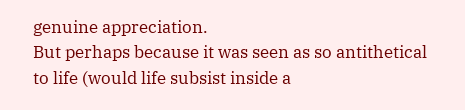genuine appreciation.
But perhaps because it was seen as so antithetical to life (would life subsist inside a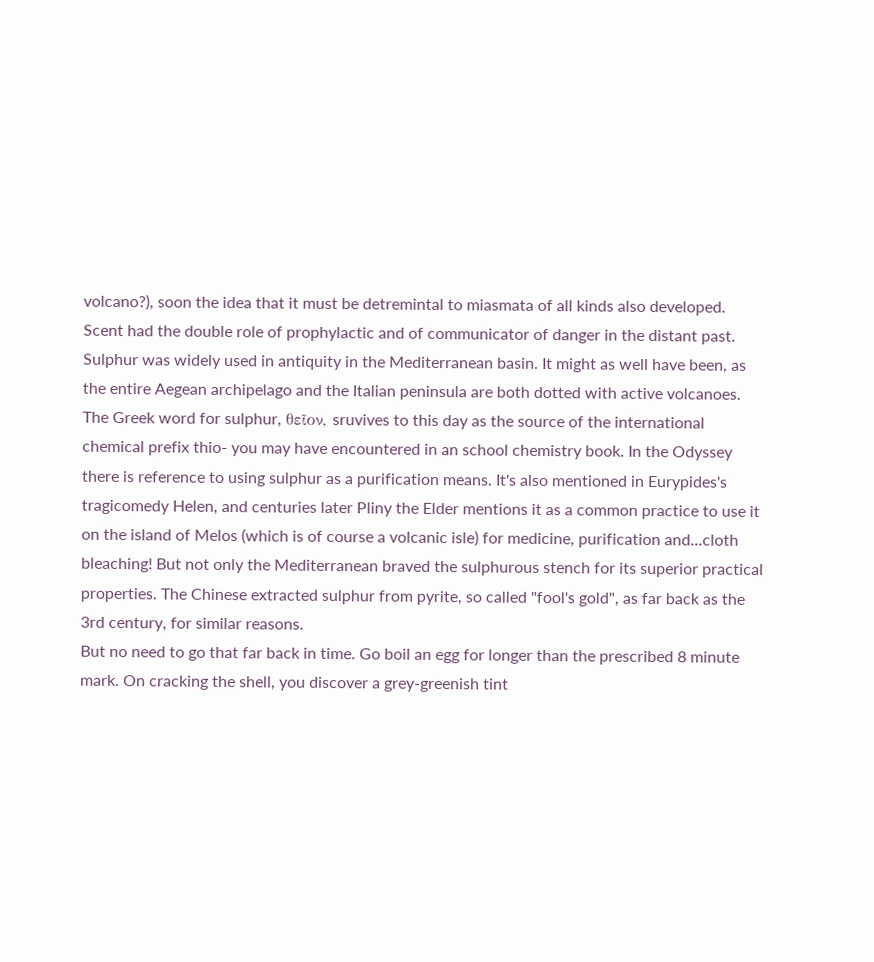volcano?), soon the idea that it must be detremintal to miasmata of all kinds also developed. Scent had the double role of prophylactic and of communicator of danger in the distant past.
Sulphur was widely used in antiquity in the Mediterranean basin. It might as well have been, as the entire Aegean archipelago and the Italian peninsula are both dotted with active volcanoes. The Greek word for sulphur, θεῖον, sruvives to this day as the source of the international chemical prefix thio- you may have encountered in an school chemistry book. In the Odyssey there is reference to using sulphur as a purification means. It's also mentioned in Eurypides's tragicomedy Helen, and centuries later Pliny the Elder mentions it as a common practice to use it on the island of Melos (which is of course a volcanic isle) for medicine, purification and...cloth bleaching! But not only the Mediterranean braved the sulphurous stench for its superior practical properties. The Chinese extracted sulphur from pyrite, so called "fool's gold", as far back as the 3rd century, for similar reasons.
But no need to go that far back in time. Go boil an egg for longer than the prescribed 8 minute mark. On cracking the shell, you discover a grey-greenish tint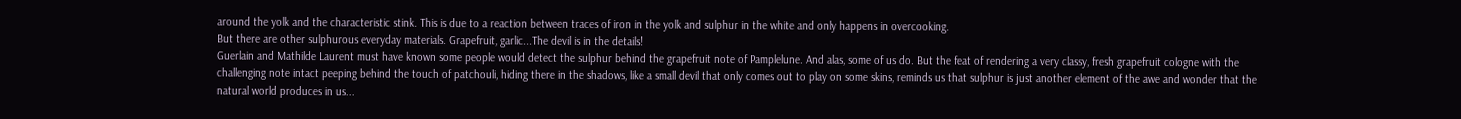around the yolk and the characteristic stink. This is due to a reaction between traces of iron in the yolk and sulphur in the white and only happens in overcooking.
But there are other sulphurous everyday materials. Grapefruit, garlic...The devil is in the details!
Guerlain and Mathilde Laurent must have known some people would detect the sulphur behind the grapefruit note of Pamplelune. And alas, some of us do. But the feat of rendering a very classy, fresh grapefruit cologne with the challenging note intact peeping behind the touch of patchouli, hiding there in the shadows, like a small devil that only comes out to play on some skins, reminds us that sulphur is just another element of the awe and wonder that the natural world produces in us...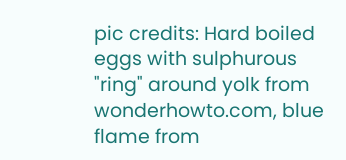pic credits: Hard boiled eggs with sulphurous "ring" around yolk from wonderhowto.com, blue flame from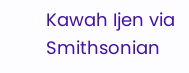Kawah Ijen via Smithsonian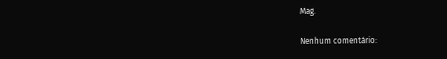Mag.

Nenhum comentário: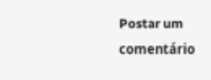Postar um comentário